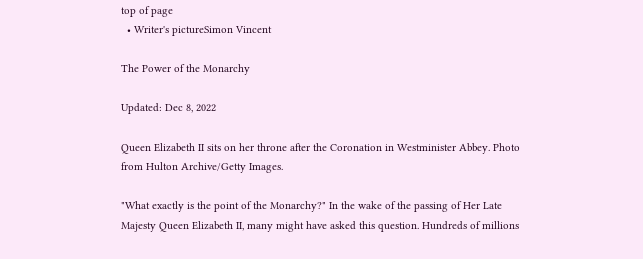top of page
  • Writer's pictureSimon Vincent

The Power of the Monarchy

Updated: Dec 8, 2022

Queen Elizabeth II sits on her throne after the Coronation in Westminister Abbey. Photo from Hulton Archive/Getty Images.

"What exactly is the point of the Monarchy?" In the wake of the passing of Her Late Majesty Queen Elizabeth II, many might have asked this question. Hundreds of millions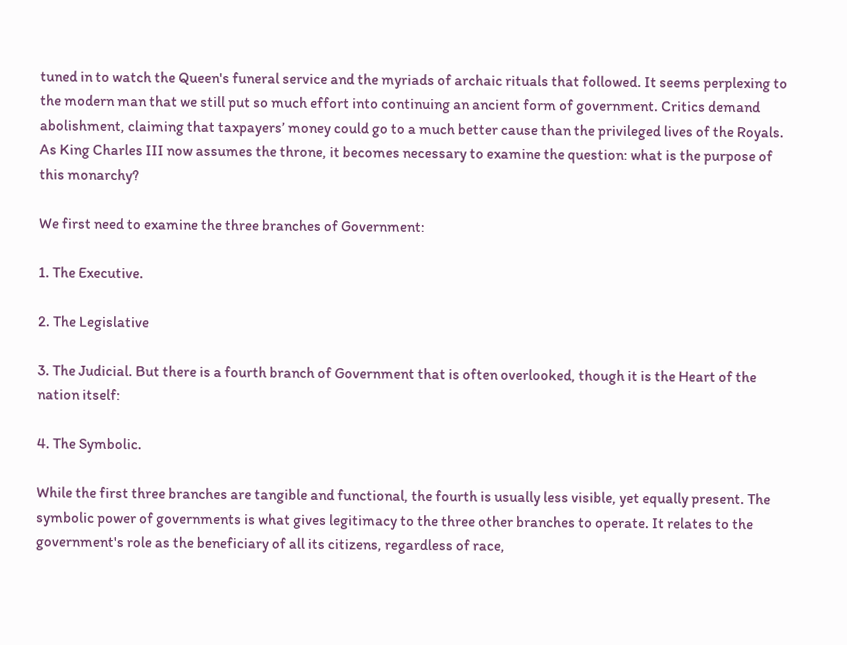tuned in to watch the Queen's funeral service and the myriads of archaic rituals that followed. It seems perplexing to the modern man that we still put so much effort into continuing an ancient form of government. Critics demand abolishment, claiming that taxpayers’ money could go to a much better cause than the privileged lives of the Royals. As King Charles III now assumes the throne, it becomes necessary to examine the question: what is the purpose of this monarchy?

We first need to examine the three branches of Government:

1. The Executive.

2. The Legislative

3. The Judicial. But there is a fourth branch of Government that is often overlooked, though it is the Heart of the nation itself:

4. The Symbolic.

While the first three branches are tangible and functional, the fourth is usually less visible, yet equally present. The symbolic power of governments is what gives legitimacy to the three other branches to operate. It relates to the government's role as the beneficiary of all its citizens, regardless of race,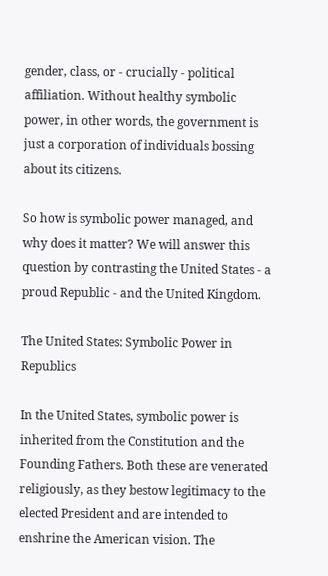gender, class, or - crucially - political affiliation. Without healthy symbolic power, in other words, the government is just a corporation of individuals bossing about its citizens.

So how is symbolic power managed, and why does it matter? We will answer this question by contrasting the United States - a proud Republic - and the United Kingdom.

The United States: Symbolic Power in Republics

In the United States, symbolic power is inherited from the Constitution and the Founding Fathers. Both these are venerated religiously, as they bestow legitimacy to the elected President and are intended to enshrine the American vision. The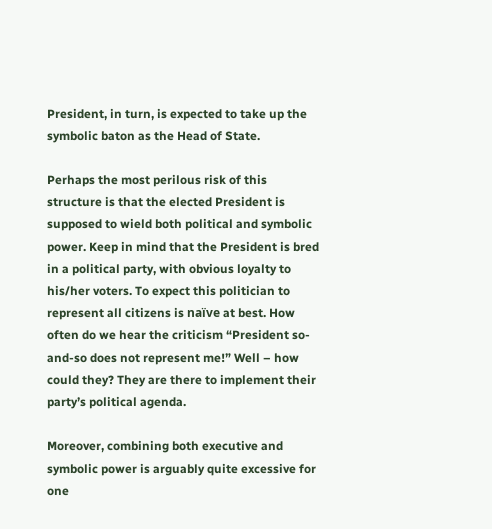President, in turn, is expected to take up the symbolic baton as the Head of State.

Perhaps the most perilous risk of this structure is that the elected President is supposed to wield both political and symbolic power. Keep in mind that the President is bred in a political party, with obvious loyalty to his/her voters. To expect this politician to represent all citizens is naïve at best. How often do we hear the criticism “President so-and-so does not represent me!” Well – how could they? They are there to implement their party’s political agenda.

Moreover, combining both executive and symbolic power is arguably quite excessive for one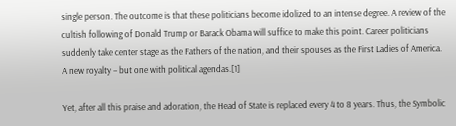single person. The outcome is that these politicians become idolized to an intense degree. A review of the cultish following of Donald Trump or Barack Obama will suffice to make this point. Career politicians suddenly take center stage as the Fathers of the nation, and their spouses as the First Ladies of America. A new royalty – but one with political agendas.[1]

Yet, after all this praise and adoration, the Head of State is replaced every 4 to 8 years. Thus, the Symbolic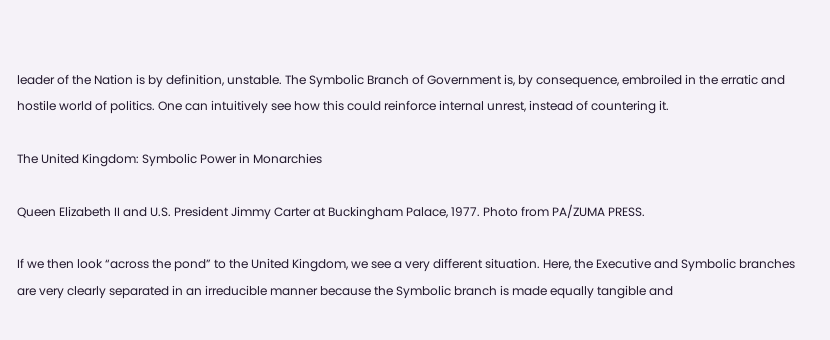leader of the Nation is by definition, unstable. The Symbolic Branch of Government is, by consequence, embroiled in the erratic and hostile world of politics. One can intuitively see how this could reinforce internal unrest, instead of countering it.

The United Kingdom: Symbolic Power in Monarchies

Queen Elizabeth II and U.S. President Jimmy Carter at Buckingham Palace, 1977. Photo from PA/ZUMA PRESS.

If we then look “across the pond” to the United Kingdom, we see a very different situation. Here, the Executive and Symbolic branches are very clearly separated in an irreducible manner because the Symbolic branch is made equally tangible and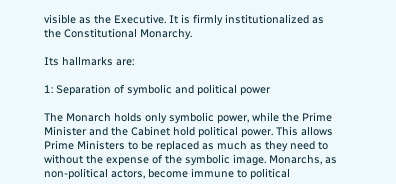visible as the Executive. It is firmly institutionalized as the Constitutional Monarchy.

Its hallmarks are:

1: Separation of symbolic and political power

The Monarch holds only symbolic power, while the Prime Minister and the Cabinet hold political power. This allows Prime Ministers to be replaced as much as they need to without the expense of the symbolic image. Monarchs, as non-political actors, become immune to political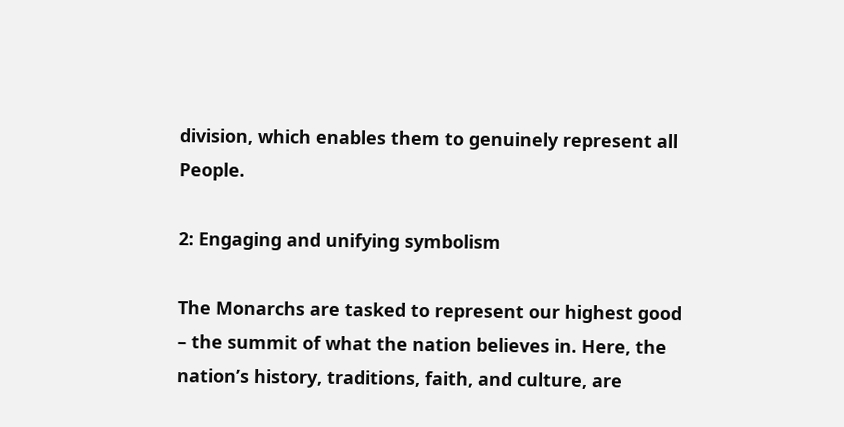division, which enables them to genuinely represent all People.

2: Engaging and unifying symbolism

The Monarchs are tasked to represent our highest good – the summit of what the nation believes in. Here, the nation’s history, traditions, faith, and culture, are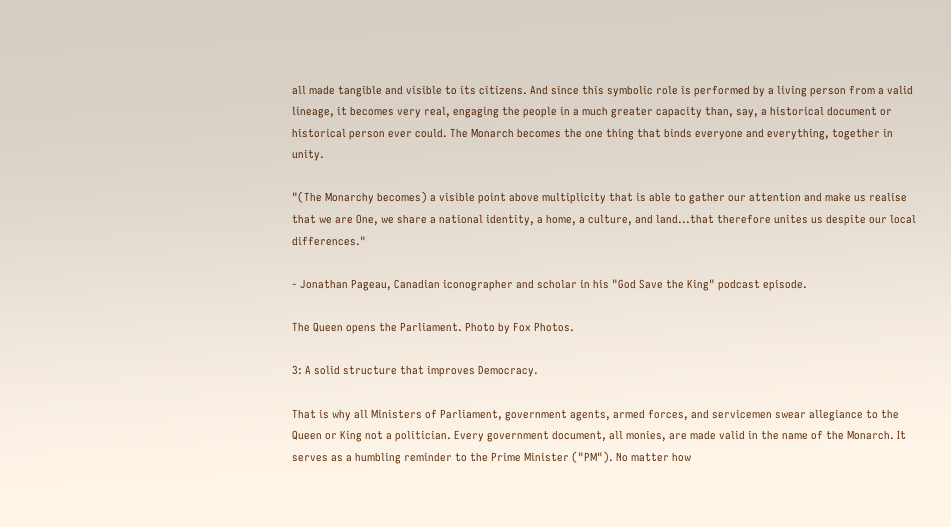all made tangible and visible to its citizens. And since this symbolic role is performed by a living person from a valid lineage, it becomes very real, engaging the people in a much greater capacity than, say, a historical document or historical person ever could. The Monarch becomes the one thing that binds everyone and everything, together in unity.

"(The Monarchy becomes) a visible point above multiplicity that is able to gather our attention and make us realise that we are One, we share a national identity, a home, a culture, and land...that therefore unites us despite our local differences."

- Jonathan Pageau, Canadian iconographer and scholar in his "God Save the King" podcast episode.

The Queen opens the Parliament. Photo by Fox Photos.

3: A solid structure that improves Democracy.

That is why all Ministers of Parliament, government agents, armed forces, and servicemen swear allegiance to the Queen or King not a politician. Every government document, all monies, are made valid in the name of the Monarch. It serves as a humbling reminder to the Prime Minister ("PM"). No matter how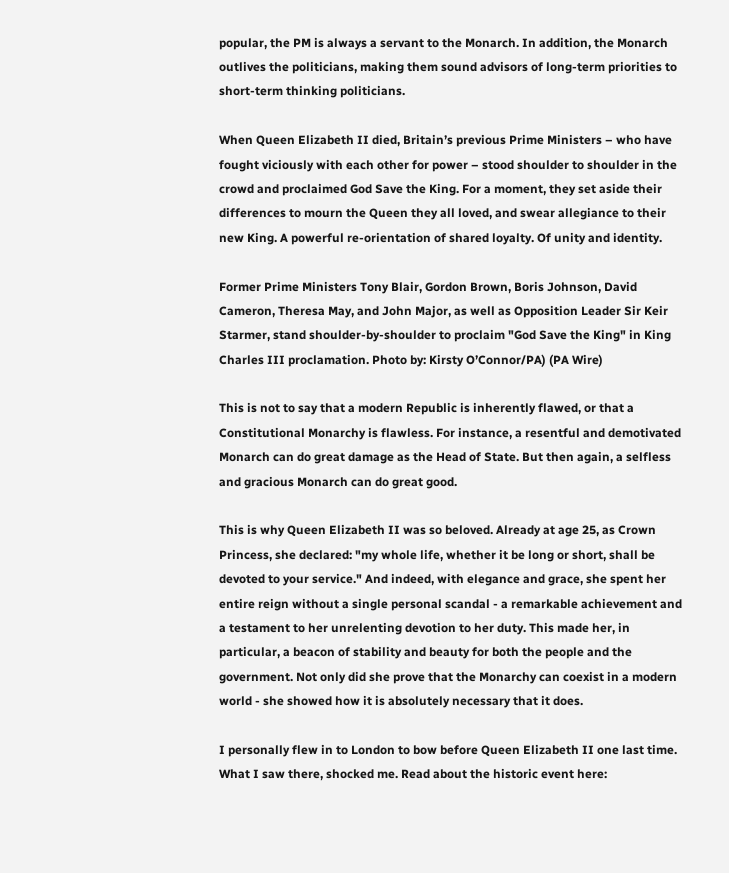popular, the PM is always a servant to the Monarch. In addition, the Monarch outlives the politicians, making them sound advisors of long-term priorities to short-term thinking politicians.

When Queen Elizabeth II died, Britain’s previous Prime Ministers – who have fought viciously with each other for power – stood shoulder to shoulder in the crowd and proclaimed God Save the King. For a moment, they set aside their differences to mourn the Queen they all loved, and swear allegiance to their new King. A powerful re-orientation of shared loyalty. Of unity and identity.

Former Prime Ministers Tony Blair, Gordon Brown, Boris Johnson, David Cameron, Theresa May, and John Major, as well as Opposition Leader Sir Keir Starmer, stand shoulder-by-shoulder to proclaim "God Save the King" in King Charles III proclamation. Photo by: Kirsty O’Connor/PA) (PA Wire)

This is not to say that a modern Republic is inherently flawed, or that a Constitutional Monarchy is flawless. For instance, a resentful and demotivated Monarch can do great damage as the Head of State. But then again, a selfless and gracious Monarch can do great good.

This is why Queen Elizabeth II was so beloved. Already at age 25, as Crown Princess, she declared: "my whole life, whether it be long or short, shall be devoted to your service." And indeed, with elegance and grace, she spent her entire reign without a single personal scandal - a remarkable achievement and a testament to her unrelenting devotion to her duty. This made her, in particular, a beacon of stability and beauty for both the people and the government. Not only did she prove that the Monarchy can coexist in a modern world - she showed how it is absolutely necessary that it does.

I personally flew in to London to bow before Queen Elizabeth II one last time. What I saw there, shocked me. Read about the historic event here: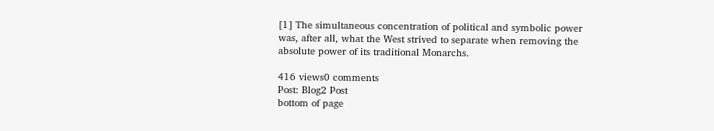[1] The simultaneous concentration of political and symbolic power was, after all, what the West strived to separate when removing the absolute power of its traditional Monarchs.

416 views0 comments
Post: Blog2 Post
bottom of page